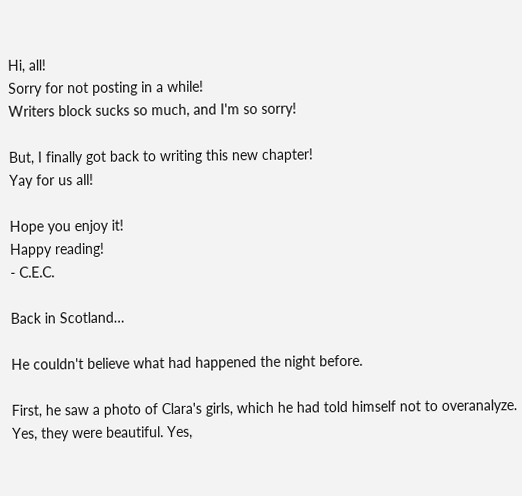Hi, all!
Sorry for not posting in a while!
Writers block sucks so much, and I'm so sorry!

But, I finally got back to writing this new chapter!
Yay for us all!

Hope you enjoy it!
Happy reading!
- C.E.C.

Back in Scotland…

He couldn't believe what had happened the night before.

First, he saw a photo of Clara's girls, which he had told himself not to overanalyze. Yes, they were beautiful. Yes,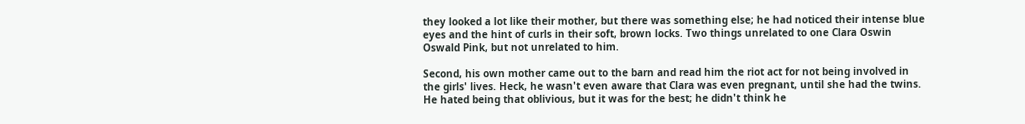they looked a lot like their mother, but there was something else; he had noticed their intense blue eyes and the hint of curls in their soft, brown locks. Two things unrelated to one Clara Oswin Oswald Pink, but not unrelated to him.

Second, his own mother came out to the barn and read him the riot act for not being involved in the girls' lives. Heck, he wasn't even aware that Clara was even pregnant, until she had the twins. He hated being that oblivious, but it was for the best; he didn't think he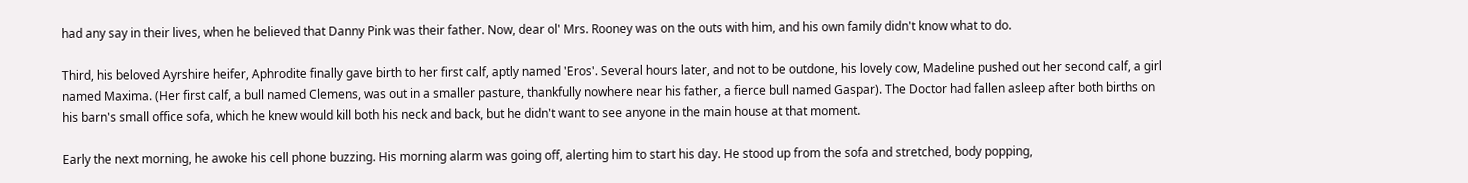had any say in their lives, when he believed that Danny Pink was their father. Now, dear ol' Mrs. Rooney was on the outs with him, and his own family didn't know what to do.

Third, his beloved Ayrshire heifer, Aphrodite finally gave birth to her first calf, aptly named 'Eros'. Several hours later, and not to be outdone, his lovely cow, Madeline pushed out her second calf, a girl named Maxima. (Her first calf, a bull named Clemens, was out in a smaller pasture, thankfully nowhere near his father, a fierce bull named Gaspar). The Doctor had fallen asleep after both births on his barn's small office sofa, which he knew would kill both his neck and back, but he didn't want to see anyone in the main house at that moment.

Early the next morning, he awoke his cell phone buzzing. His morning alarm was going off, alerting him to start his day. He stood up from the sofa and stretched, body popping,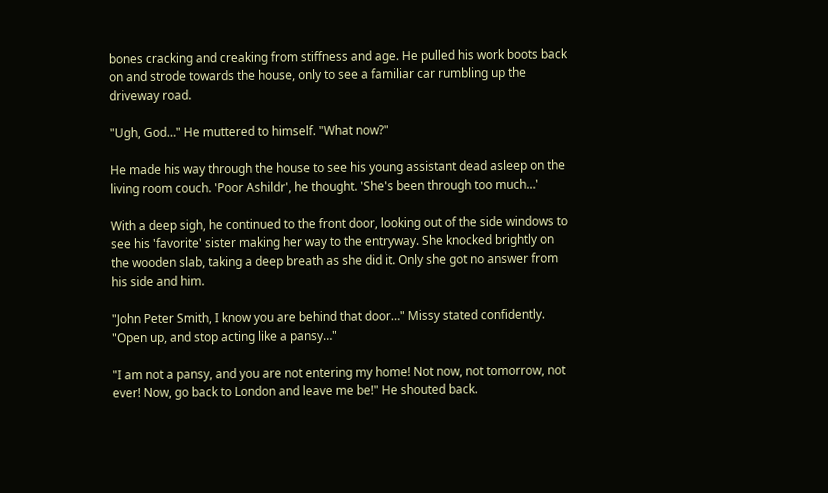bones cracking and creaking from stiffness and age. He pulled his work boots back on and strode towards the house, only to see a familiar car rumbling up the driveway road.

"Ugh, God…" He muttered to himself. "What now?"

He made his way through the house to see his young assistant dead asleep on the living room couch. 'Poor Ashildr', he thought. 'She's been through too much…'

With a deep sigh, he continued to the front door, looking out of the side windows to see his 'favorite' sister making her way to the entryway. She knocked brightly on the wooden slab, taking a deep breath as she did it. Only she got no answer from his side and him.

"John Peter Smith, I know you are behind that door…" Missy stated confidently. "Open up, and stop acting like a pansy…"

"I am not a pansy, and you are not entering my home! Not now, not tomorrow, not ever! Now, go back to London and leave me be!" He shouted back.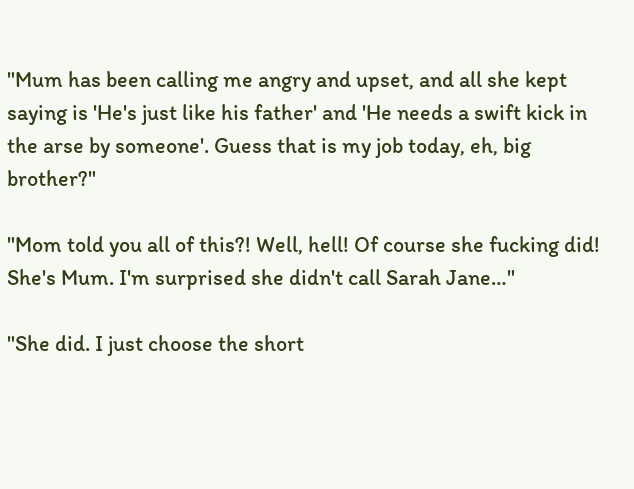"Mum has been calling me angry and upset, and all she kept saying is 'He's just like his father' and 'He needs a swift kick in the arse by someone'. Guess that is my job today, eh, big brother?"

"Mom told you all of this?! Well, hell! Of course she fucking did! She's Mum. I'm surprised she didn't call Sarah Jane…"

"She did. I just choose the short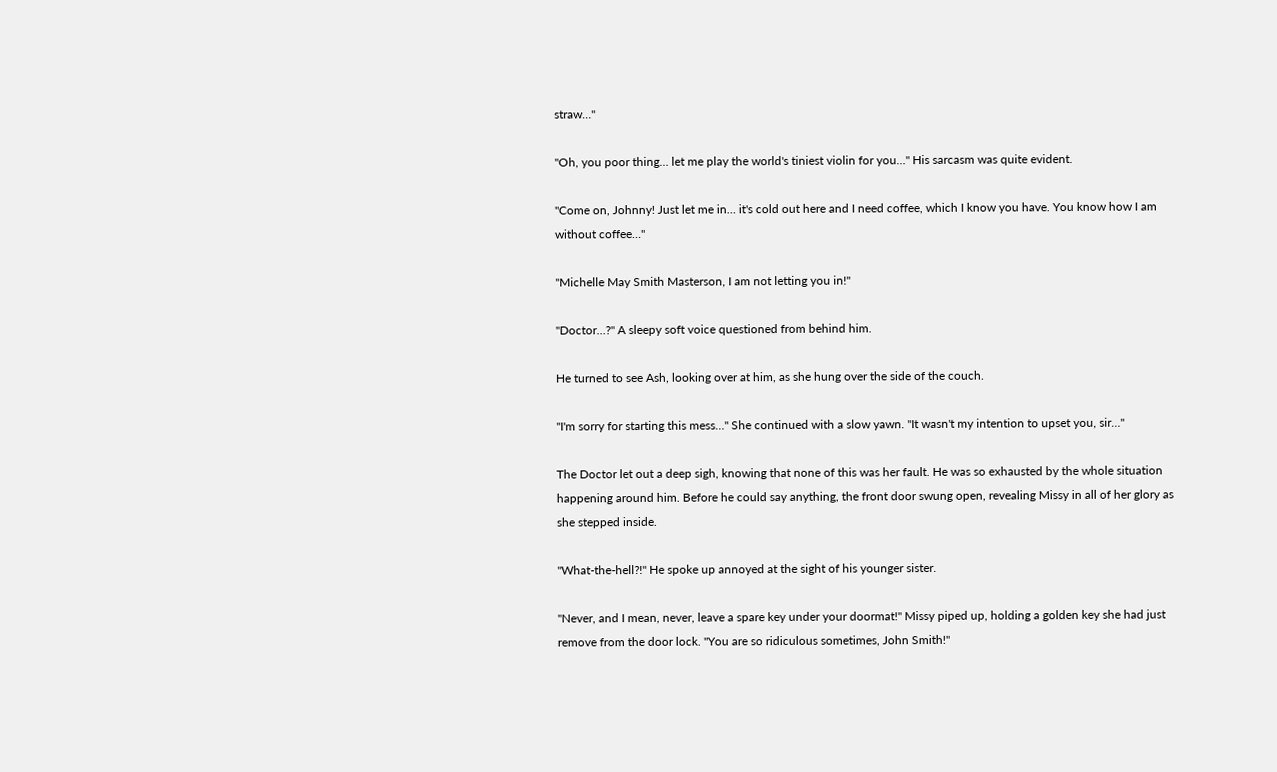straw…"

"Oh, you poor thing… let me play the world's tiniest violin for you…" His sarcasm was quite evident.

"Come on, Johnny! Just let me in… it's cold out here and I need coffee, which I know you have. You know how I am without coffee…"

"Michelle May Smith Masterson, I am not letting you in!"

"Doctor…?" A sleepy soft voice questioned from behind him.

He turned to see Ash, looking over at him, as she hung over the side of the couch.

"I'm sorry for starting this mess…" She continued with a slow yawn. "It wasn't my intention to upset you, sir…"

The Doctor let out a deep sigh, knowing that none of this was her fault. He was so exhausted by the whole situation happening around him. Before he could say anything, the front door swung open, revealing Missy in all of her glory as she stepped inside.

"What-the-hell?!" He spoke up annoyed at the sight of his younger sister.

"Never, and I mean, never, leave a spare key under your doormat!" Missy piped up, holding a golden key she had just remove from the door lock. "You are so ridiculous sometimes, John Smith!"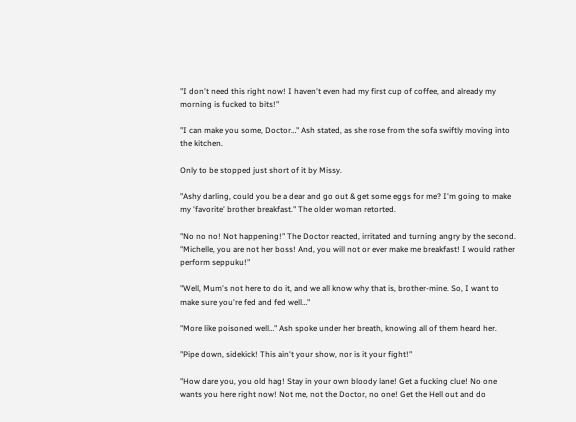"I don't need this right now! I haven't even had my first cup of coffee, and already my morning is fucked to bits!"

"I can make you some, Doctor…" Ash stated, as she rose from the sofa swiftly moving into the kitchen.

Only to be stopped just short of it by Missy.

"Ashy darling, could you be a dear and go out & get some eggs for me? I'm going to make my 'favorite' brother breakfast." The older woman retorted.

"No no no! Not happening!" The Doctor reacted, irritated and turning angry by the second. "Michelle, you are not her boss! And, you will not or ever make me breakfast! I would rather perform seppuku!"

"Well, Mum's not here to do it, and we all know why that is, brother-mine. So, I want to make sure you're fed and fed well…"

"More like poisoned well…" Ash spoke under her breath, knowing all of them heard her.

"Pipe down, sidekick! This ain't your show, nor is it your fight!"

"How dare you, you old hag! Stay in your own bloody lane! Get a fucking clue! No one wants you here right now! Not me, not the Doctor, no one! Get the Hell out and do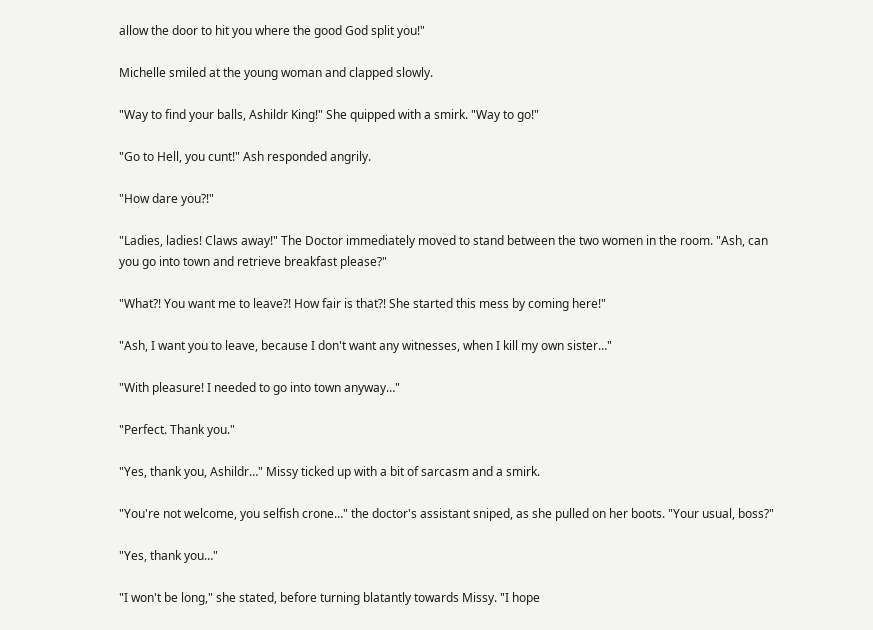allow the door to hit you where the good God split you!"

Michelle smiled at the young woman and clapped slowly.

"Way to find your balls, Ashildr King!" She quipped with a smirk. "Way to go!"

"Go to Hell, you cunt!" Ash responded angrily.

"How dare you?!"

"Ladies, ladies! Claws away!" The Doctor immediately moved to stand between the two women in the room. "Ash, can you go into town and retrieve breakfast please?"

"What?! You want me to leave?! How fair is that?! She started this mess by coming here!"

"Ash, I want you to leave, because I don't want any witnesses, when I kill my own sister…"

"With pleasure! I needed to go into town anyway…"

"Perfect. Thank you."

"Yes, thank you, Ashildr…" Missy ticked up with a bit of sarcasm and a smirk.

"You're not welcome, you selfish crone…" the doctor's assistant sniped, as she pulled on her boots. "Your usual, boss?"

"Yes, thank you…"

"I won't be long," she stated, before turning blatantly towards Missy. "I hope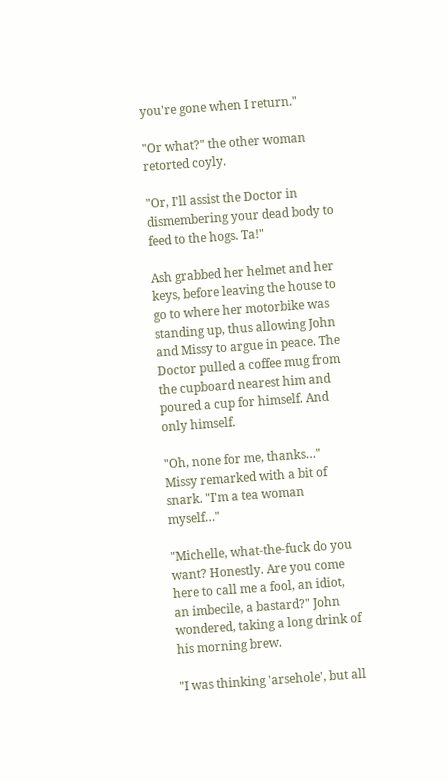you're gone when I return."

"Or what?" the other woman retorted coyly.

"Or, I'll assist the Doctor in dismembering your dead body to feed to the hogs. Ta!"

Ash grabbed her helmet and her keys, before leaving the house to go to where her motorbike was standing up, thus allowing John and Missy to argue in peace. The Doctor pulled a coffee mug from the cupboard nearest him and poured a cup for himself. And only himself.

"Oh, none for me, thanks…" Missy remarked with a bit of snark. "I'm a tea woman myself…"

"Michelle, what-the-fuck do you want? Honestly. Are you come here to call me a fool, an idiot, an imbecile, a bastard?" John wondered, taking a long drink of his morning brew.

"I was thinking 'arsehole', but all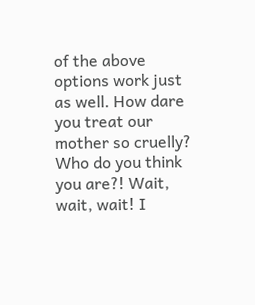of the above options work just as well. How dare you treat our mother so cruelly? Who do you think you are?! Wait, wait, wait! I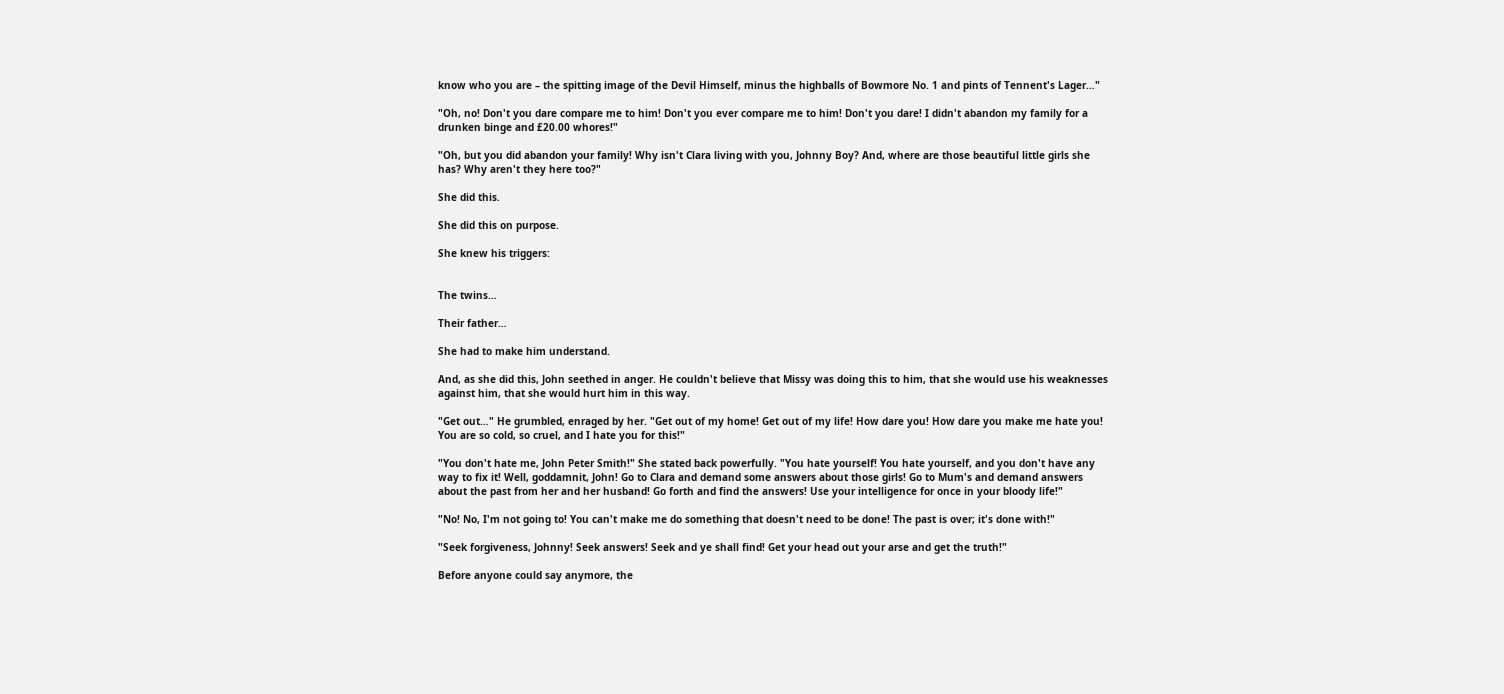know who you are – the spitting image of the Devil Himself, minus the highballs of Bowmore No. 1 and pints of Tennent's Lager…"

"Oh, no! Don't you dare compare me to him! Don't you ever compare me to him! Don't you dare! I didn't abandon my family for a drunken binge and £20.00 whores!"

"Oh, but you did abandon your family! Why isn't Clara living with you, Johnny Boy? And, where are those beautiful little girls she has? Why aren't they here too?"

She did this.

She did this on purpose.

She knew his triggers:


The twins…

Their father…

She had to make him understand.

And, as she did this, John seethed in anger. He couldn't believe that Missy was doing this to him, that she would use his weaknesses against him, that she would hurt him in this way.

"Get out…" He grumbled, enraged by her. "Get out of my home! Get out of my life! How dare you! How dare you make me hate you! You are so cold, so cruel, and I hate you for this!"

"You don't hate me, John Peter Smith!" She stated back powerfully. "You hate yourself! You hate yourself, and you don't have any way to fix it! Well, goddamnit, John! Go to Clara and demand some answers about those girls! Go to Mum's and demand answers about the past from her and her husband! Go forth and find the answers! Use your intelligence for once in your bloody life!"

"No! No, I'm not going to! You can't make me do something that doesn't need to be done! The past is over; it's done with!"

"Seek forgiveness, Johnny! Seek answers! Seek and ye shall find! Get your head out your arse and get the truth!"

Before anyone could say anymore, the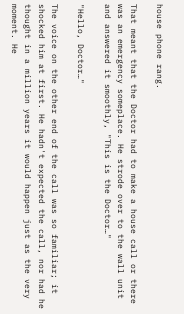house phone rang.

That meant that the Doctor had to make a house call or there was an emergency someplace. He strode over to the wall unit and answered it smoothly, "This is the Doctor…"

"Hello, Doctor…"

The voice on the other end of the call was so familiar; it shocked him at first. He hadn't expected the call, nor had he thought in a million years it would happen just as the very moment. He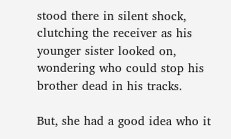stood there in silent shock, clutching the receiver as his younger sister looked on, wondering who could stop his brother dead in his tracks.

But, she had a good idea who it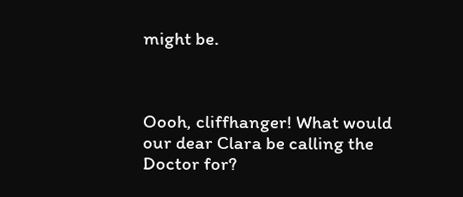might be.



Oooh, cliffhanger! What would our dear Clara be calling the Doctor for?